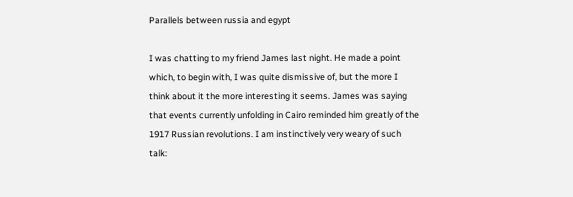Parallels between russia and egypt

I was chatting to my friend James last night. He made a point which, to begin with, I was quite dismissive of, but the more I think about it the more interesting it seems. James was saying that events currently unfolding in Cairo reminded him greatly of the 1917 Russian revolutions. I am instinctively very weary of such talk: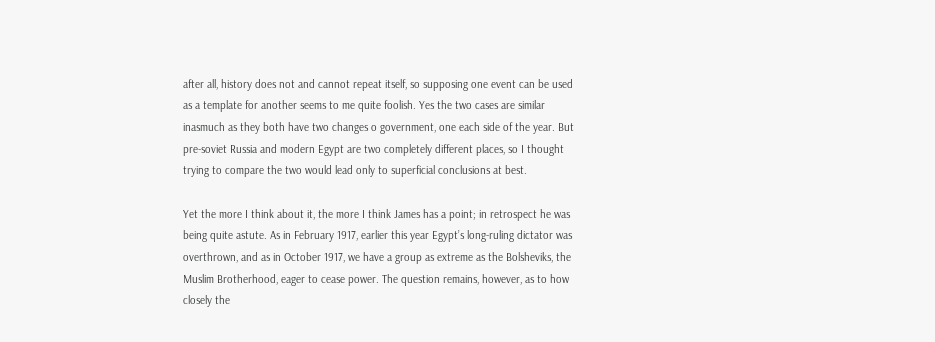after all, history does not and cannot repeat itself, so supposing one event can be used as a template for another seems to me quite foolish. Yes the two cases are similar inasmuch as they both have two changes o government, one each side of the year. But pre-soviet Russia and modern Egypt are two completely different places, so I thought trying to compare the two would lead only to superficial conclusions at best.

Yet the more I think about it, the more I think James has a point; in retrospect he was being quite astute. As in February 1917, earlier this year Egypt’s long-ruling dictator was overthrown, and as in October 1917, we have a group as extreme as the Bolsheviks, the Muslim Brotherhood, eager to cease power. The question remains, however, as to how closely the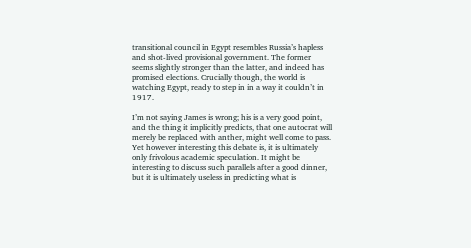transitional council in Egypt resembles Russia’s hapless and shot-lived provisional government. The former seems slightly stronger than the latter, and indeed has promised elections. Crucially though, the world is watching Egypt, ready to step in in a way it couldn’t in 1917.

I’m not saying James is wrong; his is a very good point, and the thing it implicitly predicts, that one autocrat will merely be replaced with anther, might well come to pass. Yet however interesting this debate is, it is ultimately only frivolous academic speculation. It might be interesting to discuss such parallels after a good dinner, but it is ultimately useless in predicting what is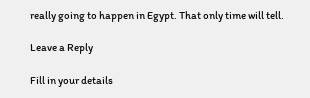really going to happen in Egypt. That only time will tell.

Leave a Reply

Fill in your details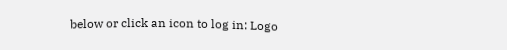below or click an icon to log in: Logo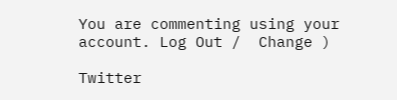You are commenting using your account. Log Out /  Change )

Twitter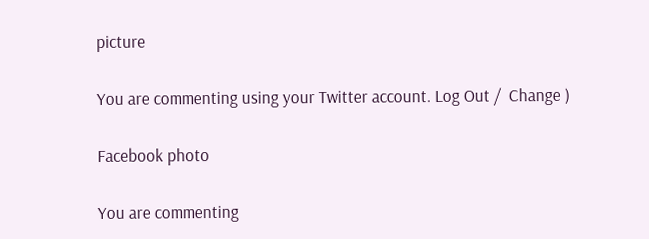picture

You are commenting using your Twitter account. Log Out /  Change )

Facebook photo

You are commenting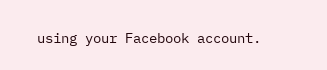using your Facebook account.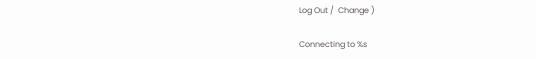Log Out /  Change )

Connecting to %s